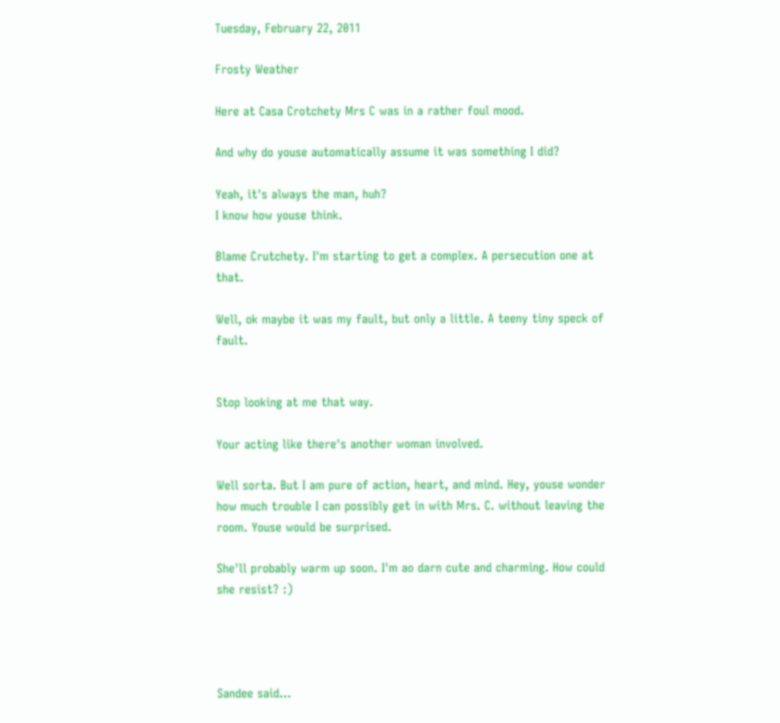Tuesday, February 22, 2011

Frosty Weather

Here at Casa Crotchety Mrs C was in a rather foul mood.

And why do youse automatically assume it was something I did?

Yeah, it's always the man, huh?
I know how youse think.

Blame Crutchety. I'm starting to get a complex. A persecution one at that.

Well, ok maybe it was my fault, but only a little. A teeny tiny speck of fault.


Stop looking at me that way.

Your acting like there's another woman involved.

Well sorta. But I am pure of action, heart, and mind. Hey, youse wonder how much trouble I can possibly get in with Mrs. C. without leaving the room. Youse would be surprised.

She'll probably warm up soon. I'm ao darn cute and charming. How could she resist? :)




Sandee said...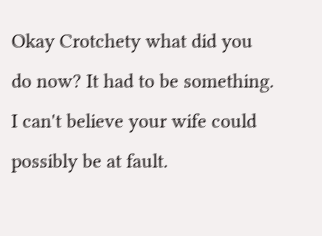Okay Crotchety what did you do now? It had to be something. I can't believe your wife could possibly be at fault.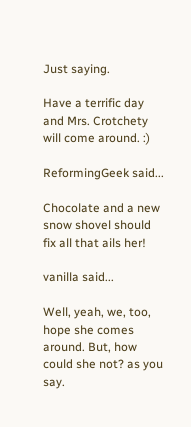Just saying.

Have a terrific day and Mrs. Crotchety will come around. :)

ReformingGeek said...

Chocolate and a new snow shovel should fix all that ails her!

vanilla said...

Well, yeah, we, too, hope she comes around. But, how could she not? as you say.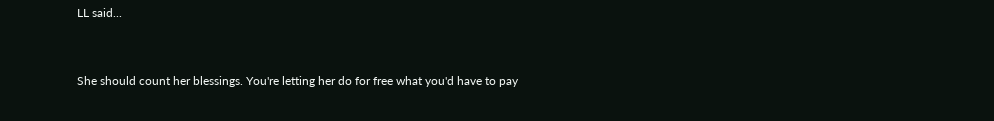LL said...


She should count her blessings. You're letting her do for free what you'd have to pay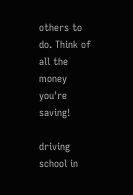others to do. Think of all the money you're saving!

driving school in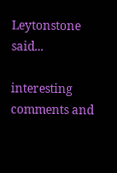Leytonstone said...

interesting comments and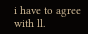i have to agree with ll.